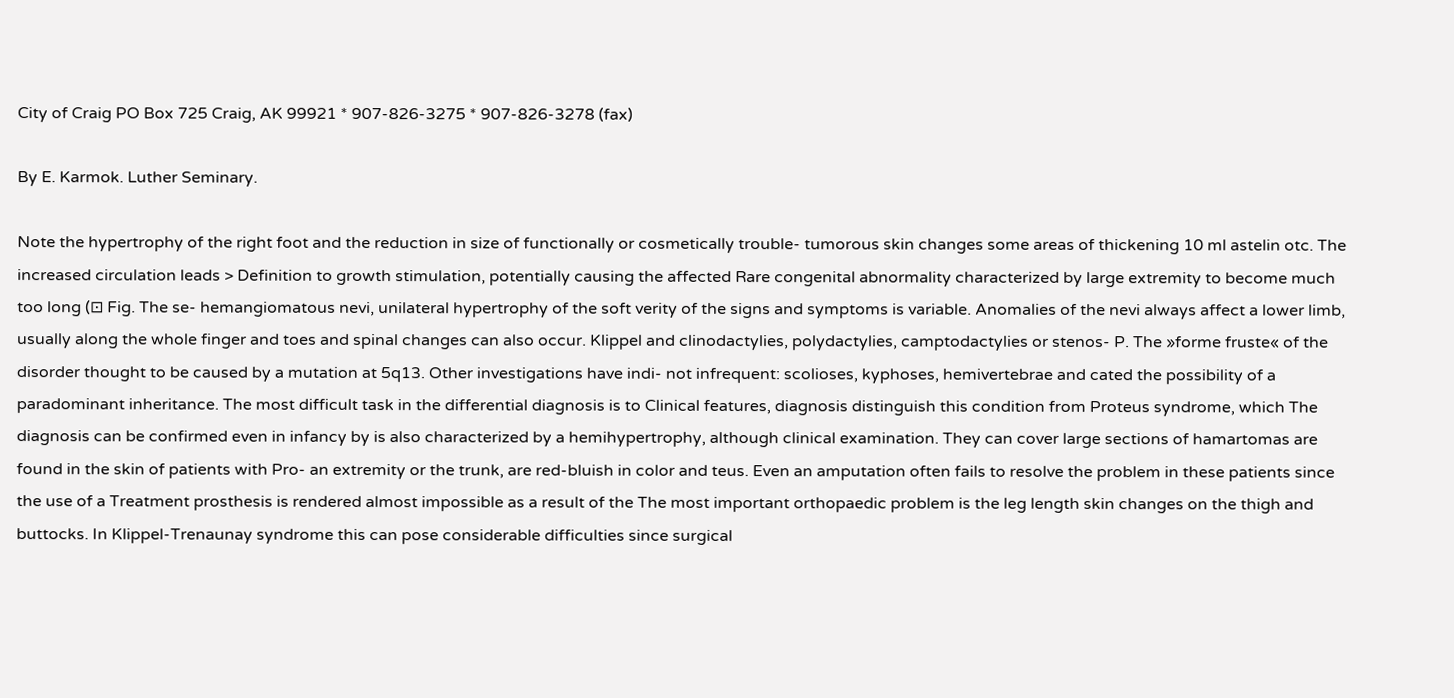City of Craig PO Box 725 Craig, AK 99921 * 907-826-3275 * 907-826-3278 (fax)

By E. Karmok. Luther Seminary.

Note the hypertrophy of the right foot and the reduction in size of functionally or cosmetically trouble- tumorous skin changes some areas of thickening 10 ml astelin otc. The increased circulation leads > Definition to growth stimulation, potentially causing the affected Rare congenital abnormality characterized by large extremity to become much too long (⊡ Fig. The se- hemangiomatous nevi, unilateral hypertrophy of the soft verity of the signs and symptoms is variable. Anomalies of the nevi always affect a lower limb, usually along the whole finger and toes and spinal changes can also occur. Klippel and clinodactylies, polydactylies, camptodactylies or stenos- P. The »forme fruste« of the disorder thought to be caused by a mutation at 5q13. Other investigations have indi- not infrequent: scolioses, kyphoses, hemivertebrae and cated the possibility of a paradominant inheritance. The most difficult task in the differential diagnosis is to Clinical features, diagnosis distinguish this condition from Proteus syndrome, which The diagnosis can be confirmed even in infancy by is also characterized by a hemihypertrophy, although clinical examination. They can cover large sections of hamartomas are found in the skin of patients with Pro- an extremity or the trunk, are red-bluish in color and teus. Even an amputation often fails to resolve the problem in these patients since the use of a Treatment prosthesis is rendered almost impossible as a result of the The most important orthopaedic problem is the leg length skin changes on the thigh and buttocks. In Klippel-Trenaunay syndrome this can pose considerable difficulties since surgical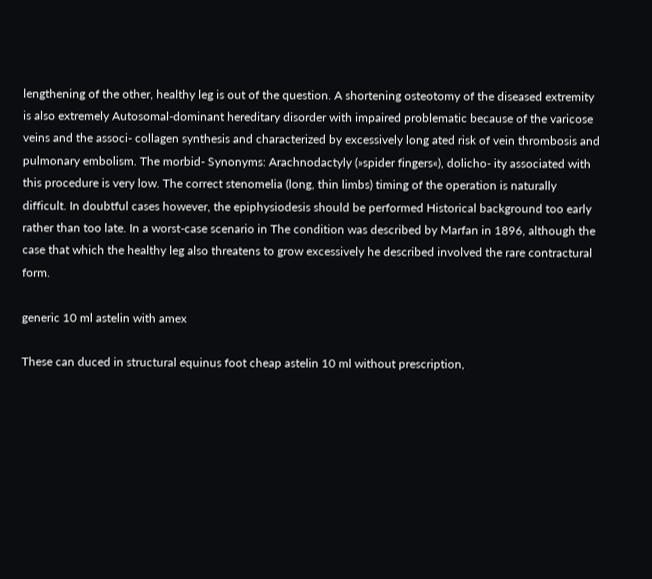lengthening of the other, healthy leg is out of the question. A shortening osteotomy of the diseased extremity is also extremely Autosomal-dominant hereditary disorder with impaired problematic because of the varicose veins and the associ- collagen synthesis and characterized by excessively long ated risk of vein thrombosis and pulmonary embolism. The morbid- Synonyms: Arachnodactyly (»spider fingers«), dolicho- ity associated with this procedure is very low. The correct stenomelia (long, thin limbs) timing of the operation is naturally difficult. In doubtful cases however, the epiphysiodesis should be performed Historical background too early rather than too late. In a worst-case scenario in The condition was described by Marfan in 1896, although the case that which the healthy leg also threatens to grow excessively he described involved the rare contractural form.

generic 10 ml astelin with amex

These can duced in structural equinus foot cheap astelin 10 ml without prescription,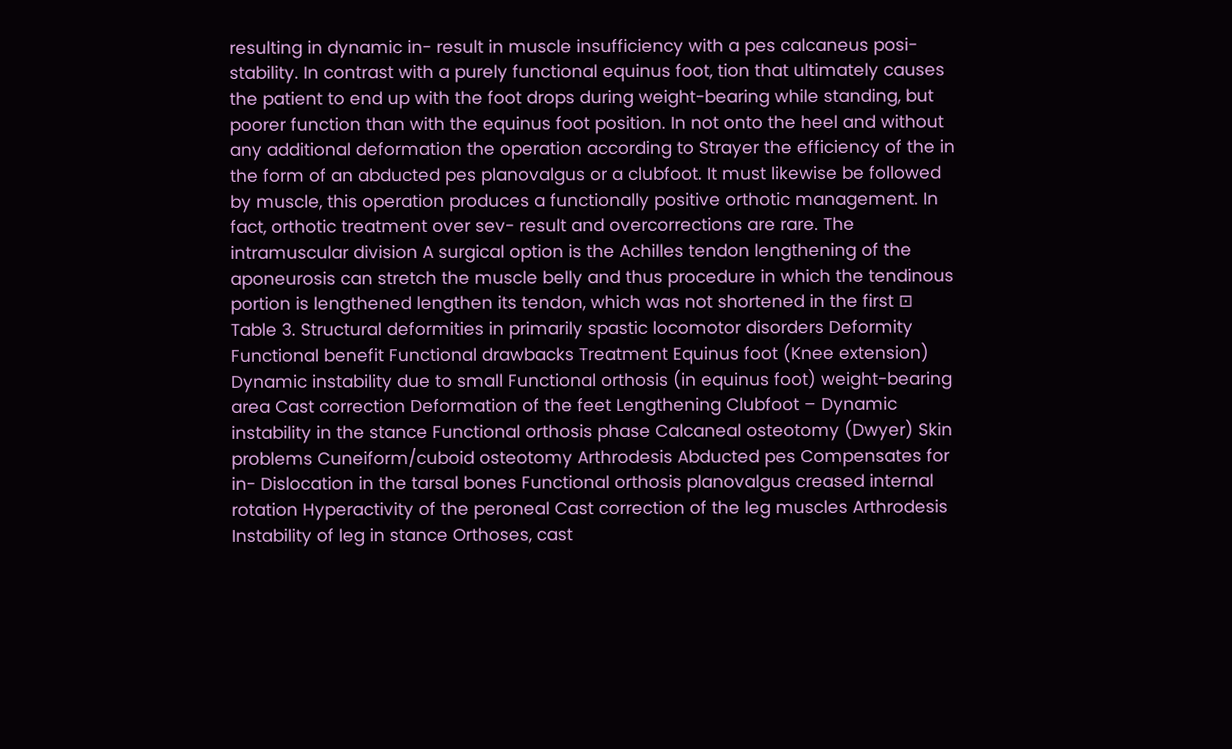resulting in dynamic in- result in muscle insufficiency with a pes calcaneus posi- stability. In contrast with a purely functional equinus foot, tion that ultimately causes the patient to end up with the foot drops during weight-bearing while standing, but poorer function than with the equinus foot position. In not onto the heel and without any additional deformation the operation according to Strayer the efficiency of the in the form of an abducted pes planovalgus or a clubfoot. It must likewise be followed by muscle, this operation produces a functionally positive orthotic management. In fact, orthotic treatment over sev- result and overcorrections are rare. The intramuscular division A surgical option is the Achilles tendon lengthening of the aponeurosis can stretch the muscle belly and thus procedure in which the tendinous portion is lengthened lengthen its tendon, which was not shortened in the first ⊡ Table 3. Structural deformities in primarily spastic locomotor disorders Deformity Functional benefit Functional drawbacks Treatment Equinus foot (Knee extension) Dynamic instability due to small Functional orthosis (in equinus foot) weight-bearing area Cast correction Deformation of the feet Lengthening Clubfoot – Dynamic instability in the stance Functional orthosis phase Calcaneal osteotomy (Dwyer) Skin problems Cuneiform/cuboid osteotomy Arthrodesis Abducted pes Compensates for in- Dislocation in the tarsal bones Functional orthosis planovalgus creased internal rotation Hyperactivity of the peroneal Cast correction of the leg muscles Arthrodesis Instability of leg in stance Orthoses, cast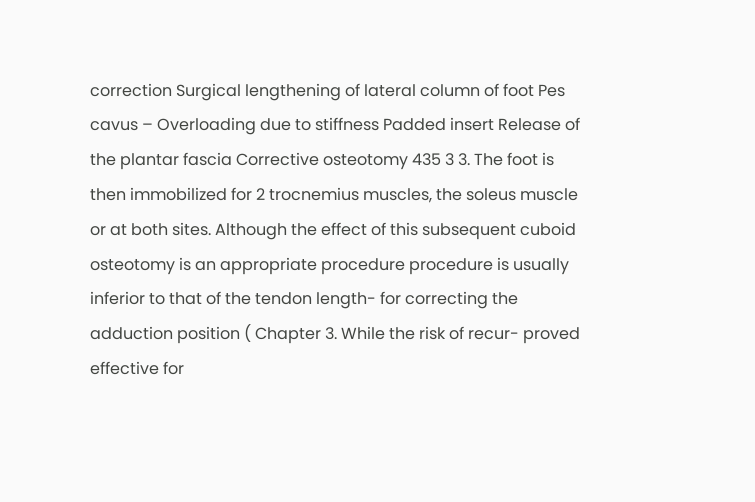correction Surgical lengthening of lateral column of foot Pes cavus – Overloading due to stiffness Padded insert Release of the plantar fascia Corrective osteotomy 435 3 3. The foot is then immobilized for 2 trocnemius muscles, the soleus muscle or at both sites. Although the effect of this subsequent cuboid osteotomy is an appropriate procedure procedure is usually inferior to that of the tendon length- for correcting the adduction position ( Chapter 3. While the risk of recur- proved effective for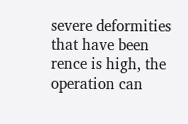severe deformities that have been rence is high, the operation can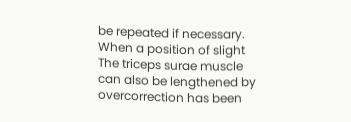be repeated if necessary. When a position of slight The triceps surae muscle can also be lengthened by overcorrection has been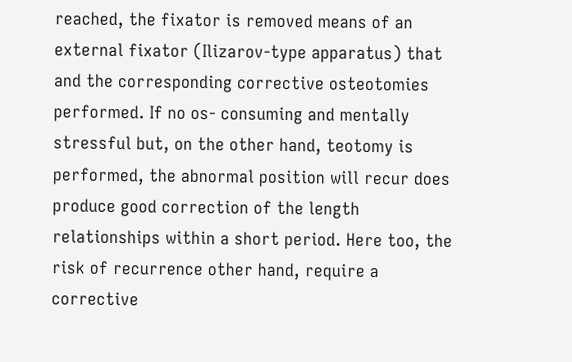reached, the fixator is removed means of an external fixator (Ilizarov-type apparatus) that and the corresponding corrective osteotomies performed. If no os- consuming and mentally stressful but, on the other hand, teotomy is performed, the abnormal position will recur does produce good correction of the length relationships within a short period. Here too, the risk of recurrence other hand, require a corrective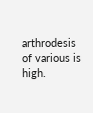arthrodesis of various is high.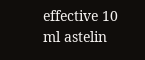effective 10 ml astelin